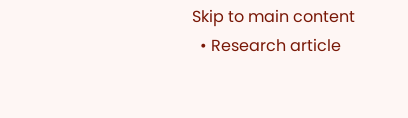Skip to main content
  • Research article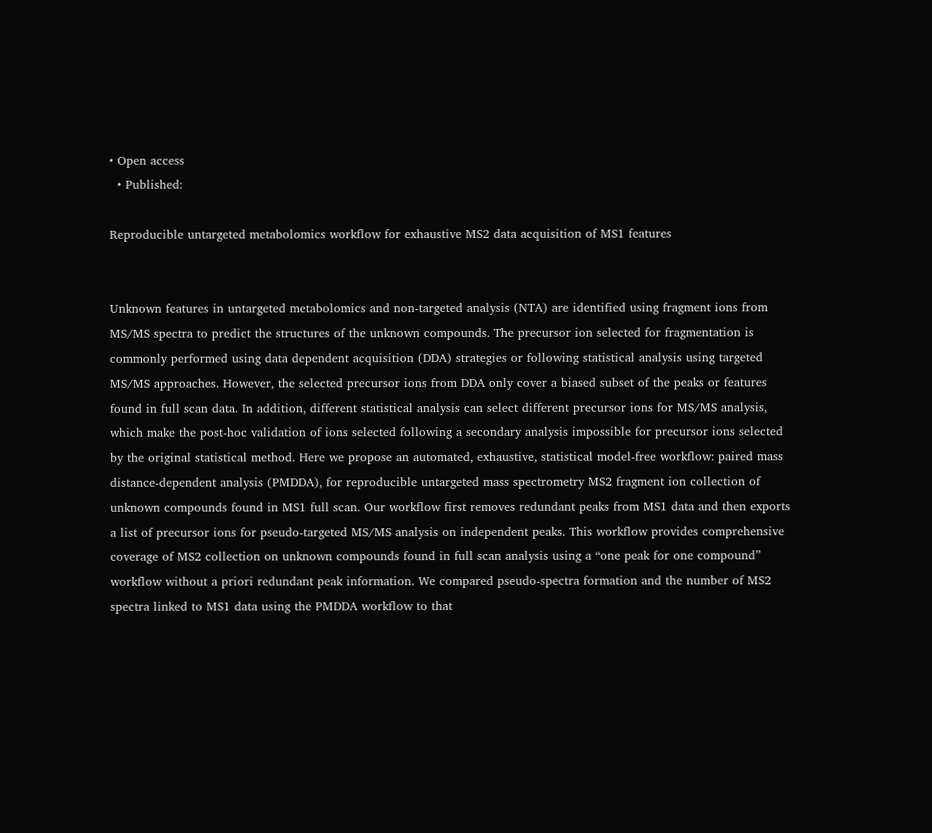• Open access
  • Published:

Reproducible untargeted metabolomics workflow for exhaustive MS2 data acquisition of MS1 features


Unknown features in untargeted metabolomics and non-targeted analysis (NTA) are identified using fragment ions from MS/MS spectra to predict the structures of the unknown compounds. The precursor ion selected for fragmentation is commonly performed using data dependent acquisition (DDA) strategies or following statistical analysis using targeted MS/MS approaches. However, the selected precursor ions from DDA only cover a biased subset of the peaks or features found in full scan data. In addition, different statistical analysis can select different precursor ions for MS/MS analysis, which make the post-hoc validation of ions selected following a secondary analysis impossible for precursor ions selected by the original statistical method. Here we propose an automated, exhaustive, statistical model-free workflow: paired mass distance-dependent analysis (PMDDA), for reproducible untargeted mass spectrometry MS2 fragment ion collection of unknown compounds found in MS1 full scan. Our workflow first removes redundant peaks from MS1 data and then exports a list of precursor ions for pseudo-targeted MS/MS analysis on independent peaks. This workflow provides comprehensive coverage of MS2 collection on unknown compounds found in full scan analysis using a “one peak for one compound” workflow without a priori redundant peak information. We compared pseudo-spectra formation and the number of MS2 spectra linked to MS1 data using the PMDDA workflow to that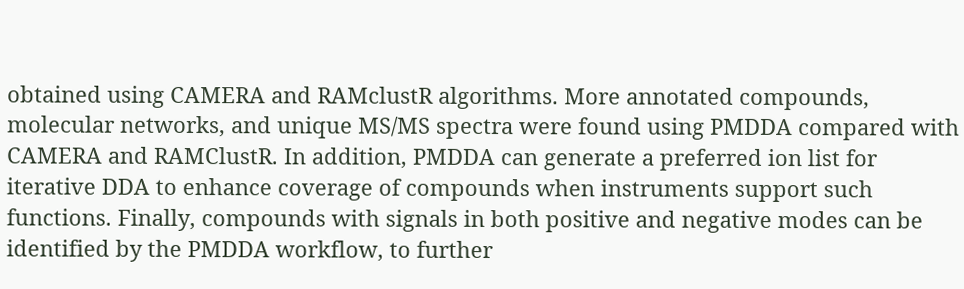obtained using CAMERA and RAMclustR algorithms. More annotated compounds, molecular networks, and unique MS/MS spectra were found using PMDDA compared with CAMERA and RAMClustR. In addition, PMDDA can generate a preferred ion list for iterative DDA to enhance coverage of compounds when instruments support such functions. Finally, compounds with signals in both positive and negative modes can be identified by the PMDDA workflow, to further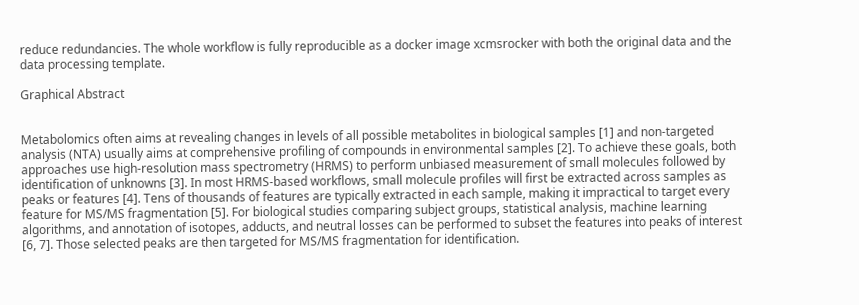reduce redundancies. The whole workflow is fully reproducible as a docker image xcmsrocker with both the original data and the data processing template.

Graphical Abstract


Metabolomics often aims at revealing changes in levels of all possible metabolites in biological samples [1] and non-targeted analysis (NTA) usually aims at comprehensive profiling of compounds in environmental samples [2]. To achieve these goals, both approaches use high-resolution mass spectrometry (HRMS) to perform unbiased measurement of small molecules followed by identification of unknowns [3]. In most HRMS-based workflows, small molecule profiles will first be extracted across samples as peaks or features [4]. Tens of thousands of features are typically extracted in each sample, making it impractical to target every feature for MS/MS fragmentation [5]. For biological studies comparing subject groups, statistical analysis, machine learning algorithms, and annotation of isotopes, adducts, and neutral losses can be performed to subset the features into peaks of interest [6, 7]. Those selected peaks are then targeted for MS/MS fragmentation for identification.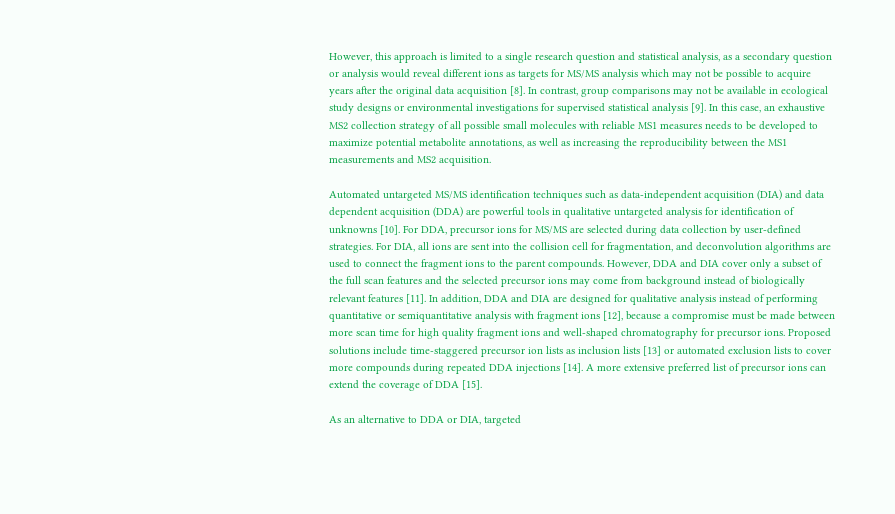However, this approach is limited to a single research question and statistical analysis, as a secondary question or analysis would reveal different ions as targets for MS/MS analysis which may not be possible to acquire years after the original data acquisition [8]. In contrast, group comparisons may not be available in ecological study designs or environmental investigations for supervised statistical analysis [9]. In this case, an exhaustive MS2 collection strategy of all possible small molecules with reliable MS1 measures needs to be developed to maximize potential metabolite annotations, as well as increasing the reproducibility between the MS1 measurements and MS2 acquisition.

Automated untargeted MS/MS identification techniques such as data-independent acquisition (DIA) and data dependent acquisition (DDA) are powerful tools in qualitative untargeted analysis for identification of unknowns [10]. For DDA, precursor ions for MS/MS are selected during data collection by user-defined strategies. For DIA, all ions are sent into the collision cell for fragmentation, and deconvolution algorithms are used to connect the fragment ions to the parent compounds. However, DDA and DIA cover only a subset of the full scan features and the selected precursor ions may come from background instead of biologically relevant features [11]. In addition, DDA and DIA are designed for qualitative analysis instead of performing quantitative or semiquantitative analysis with fragment ions [12], because a compromise must be made between more scan time for high quality fragment ions and well-shaped chromatography for precursor ions. Proposed solutions include time-staggered precursor ion lists as inclusion lists [13] or automated exclusion lists to cover more compounds during repeated DDA injections [14]. A more extensive preferred list of precursor ions can extend the coverage of DDA [15].

As an alternative to DDA or DIA, targeted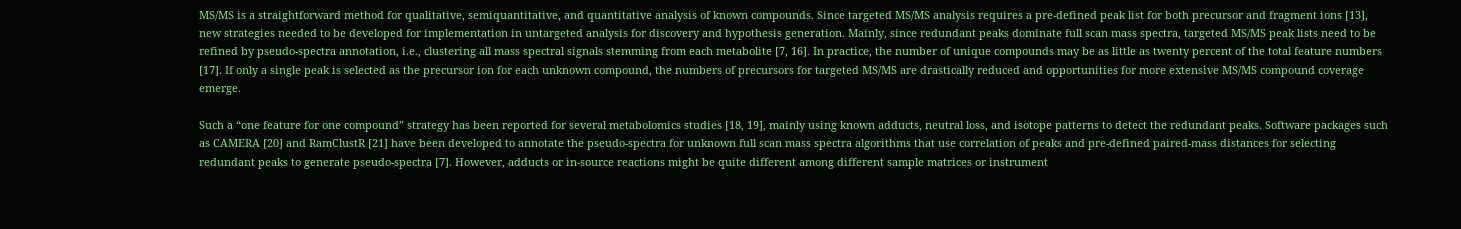MS/MS is a straightforward method for qualitative, semiquantitative, and quantitative analysis of known compounds. Since targeted MS/MS analysis requires a pre-defined peak list for both precursor and fragment ions [13], new strategies needed to be developed for implementation in untargeted analysis for discovery and hypothesis generation. Mainly, since redundant peaks dominate full scan mass spectra, targeted MS/MS peak lists need to be refined by pseudo-spectra annotation, i.e., clustering all mass spectral signals stemming from each metabolite [7, 16]. In practice, the number of unique compounds may be as little as twenty percent of the total feature numbers [17]. If only a single peak is selected as the precursor ion for each unknown compound, the numbers of precursors for targeted MS/MS are drastically reduced and opportunities for more extensive MS/MS compound coverage emerge.

Such a “one feature for one compound” strategy has been reported for several metabolomics studies [18, 19], mainly using known adducts, neutral loss, and isotope patterns to detect the redundant peaks. Software packages such as CAMERA [20] and RamClustR [21] have been developed to annotate the pseudo-spectra for unknown full scan mass spectra algorithms that use correlation of peaks and pre-defined paired-mass distances for selecting redundant peaks to generate pseudo-spectra [7]. However, adducts or in-source reactions might be quite different among different sample matrices or instrument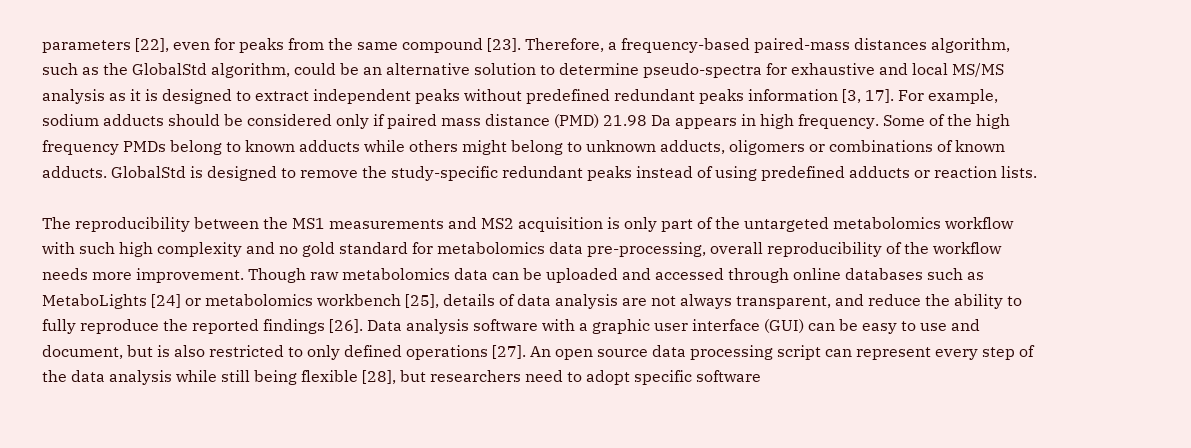parameters [22], even for peaks from the same compound [23]. Therefore, a frequency-based paired-mass distances algorithm, such as the GlobalStd algorithm, could be an alternative solution to determine pseudo-spectra for exhaustive and local MS/MS analysis as it is designed to extract independent peaks without predefined redundant peaks information [3, 17]. For example, sodium adducts should be considered only if paired mass distance (PMD) 21.98 Da appears in high frequency. Some of the high frequency PMDs belong to known adducts while others might belong to unknown adducts, oligomers or combinations of known adducts. GlobalStd is designed to remove the study-specific redundant peaks instead of using predefined adducts or reaction lists.

The reproducibility between the MS1 measurements and MS2 acquisition is only part of the untargeted metabolomics workflow with such high complexity and no gold standard for metabolomics data pre-processing, overall reproducibility of the workflow needs more improvement. Though raw metabolomics data can be uploaded and accessed through online databases such as MetaboLights [24] or metabolomics workbench [25], details of data analysis are not always transparent, and reduce the ability to fully reproduce the reported findings [26]. Data analysis software with a graphic user interface (GUI) can be easy to use and document, but is also restricted to only defined operations [27]. An open source data processing script can represent every step of the data analysis while still being flexible [28], but researchers need to adopt specific software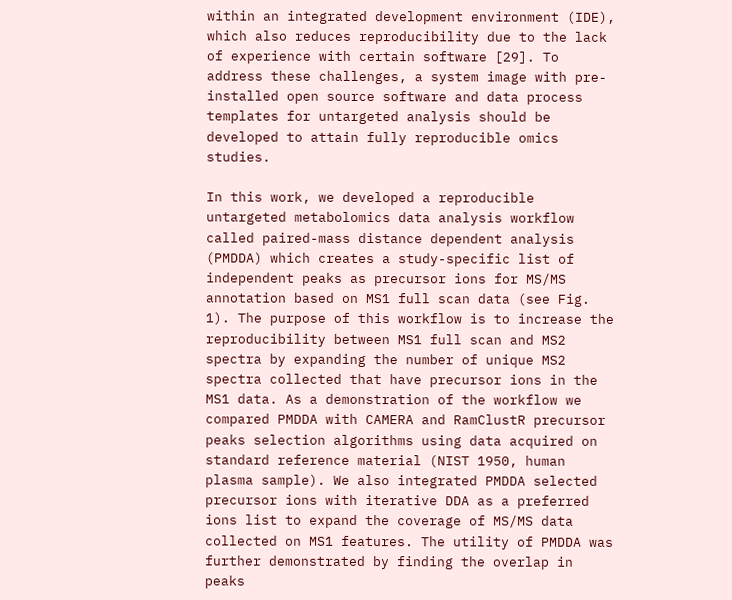within an integrated development environment (IDE), which also reduces reproducibility due to the lack of experience with certain software [29]. To address these challenges, a system image with pre-installed open source software and data process templates for untargeted analysis should be developed to attain fully reproducible omics studies.

In this work, we developed a reproducible untargeted metabolomics data analysis workflow called paired-mass distance dependent analysis (PMDDA) which creates a study-specific list of independent peaks as precursor ions for MS/MS annotation based on MS1 full scan data (see Fig. 1). The purpose of this workflow is to increase the reproducibility between MS1 full scan and MS2 spectra by expanding the number of unique MS2 spectra collected that have precursor ions in the MS1 data. As a demonstration of the workflow we compared PMDDA with CAMERA and RamClustR precursor peaks selection algorithms using data acquired on standard reference material (NIST 1950, human plasma sample). We also integrated PMDDA selected precursor ions with iterative DDA as a preferred ions list to expand the coverage of MS/MS data collected on MS1 features. The utility of PMDDA was further demonstrated by finding the overlap in peaks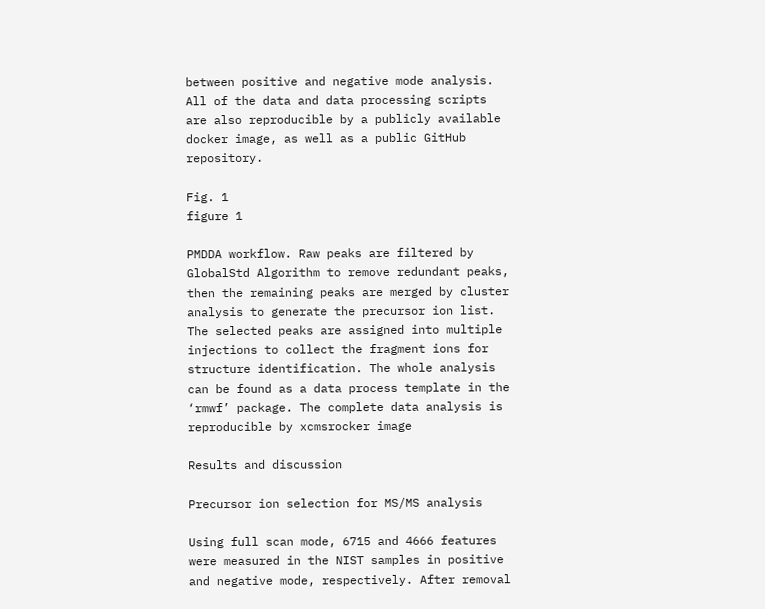between positive and negative mode analysis. All of the data and data processing scripts are also reproducible by a publicly available docker image, as well as a public GitHub repository.

Fig. 1
figure 1

PMDDA workflow. Raw peaks are filtered by GlobalStd Algorithm to remove redundant peaks, then the remaining peaks are merged by cluster analysis to generate the precursor ion list. The selected peaks are assigned into multiple injections to collect the fragment ions for structure identification. The whole analysis can be found as a data process template in the ‘rmwf’ package. The complete data analysis is reproducible by xcmsrocker image

Results and discussion

Precursor ion selection for MS/MS analysis

Using full scan mode, 6715 and 4666 features were measured in the NIST samples in positive and negative mode, respectively. After removal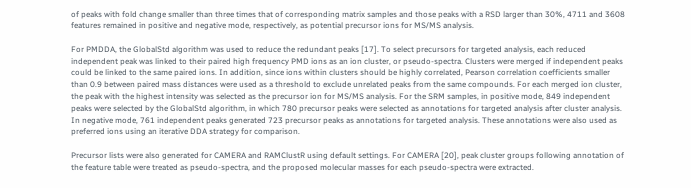of peaks with fold change smaller than three times that of corresponding matrix samples and those peaks with a RSD larger than 30%, 4711 and 3608 features remained in positive and negative mode, respectively, as potential precursor ions for MS/MS analysis.

For PMDDA, the GlobalStd algorithm was used to reduce the redundant peaks [17]. To select precursors for targeted analysis, each reduced independent peak was linked to their paired high frequency PMD ions as an ion cluster, or pseudo-spectra. Clusters were merged if independent peaks could be linked to the same paired ions. In addition, since ions within clusters should be highly correlated, Pearson correlation coefficients smaller than 0.9 between paired mass distances were used as a threshold to exclude unrelated peaks from the same compounds. For each merged ion cluster, the peak with the highest intensity was selected as the precursor ion for MS/MS analysis. For the SRM samples, in positive mode, 849 independent peaks were selected by the GlobalStd algorithm, in which 780 precursor peaks were selected as annotations for targeted analysis after cluster analysis. In negative mode, 761 independent peaks generated 723 precursor peaks as annotations for targeted analysis. These annotations were also used as preferred ions using an iterative DDA strategy for comparison.

Precursor lists were also generated for CAMERA and RAMClustR using default settings. For CAMERA [20], peak cluster groups following annotation of the feature table were treated as pseudo-spectra, and the proposed molecular masses for each pseudo-spectra were extracted.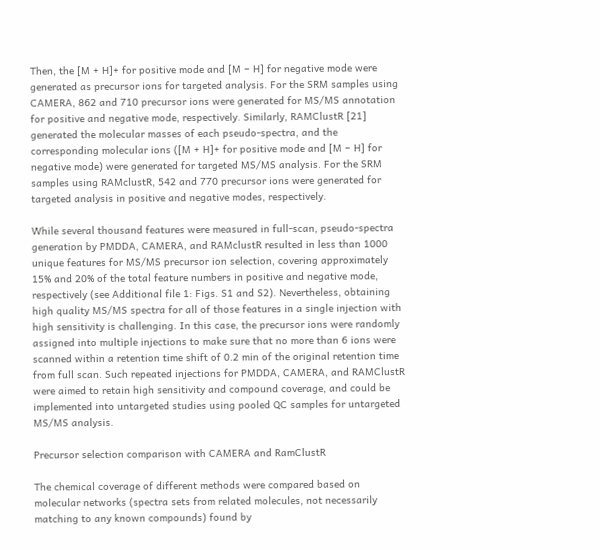Then, the [M + H]+ for positive mode and [M − H] for negative mode were generated as precursor ions for targeted analysis. For the SRM samples using CAMERA, 862 and 710 precursor ions were generated for MS/MS annotation for positive and negative mode, respectively. Similarly, RAMClustR [21] generated the molecular masses of each pseudo-spectra, and the corresponding molecular ions ([M + H]+ for positive mode and [M − H] for negative mode) were generated for targeted MS/MS analysis. For the SRM samples using RAMclustR, 542 and 770 precursor ions were generated for targeted analysis in positive and negative modes, respectively.

While several thousand features were measured in full-scan, pseudo-spectra generation by PMDDA, CAMERA, and RAMclustR resulted in less than 1000 unique features for MS/MS precursor ion selection, covering approximately 15% and 20% of the total feature numbers in positive and negative mode, respectively (see Additional file 1: Figs. S1 and S2). Nevertheless, obtaining high quality MS/MS spectra for all of those features in a single injection with high sensitivity is challenging. In this case, the precursor ions were randomly assigned into multiple injections to make sure that no more than 6 ions were scanned within a retention time shift of 0.2 min of the original retention time from full scan. Such repeated injections for PMDDA, CAMERA, and RAMClustR were aimed to retain high sensitivity and compound coverage, and could be implemented into untargeted studies using pooled QC samples for untargeted MS/MS analysis.

Precursor selection comparison with CAMERA and RamClustR

The chemical coverage of different methods were compared based on molecular networks (spectra sets from related molecules, not necessarily matching to any known compounds) found by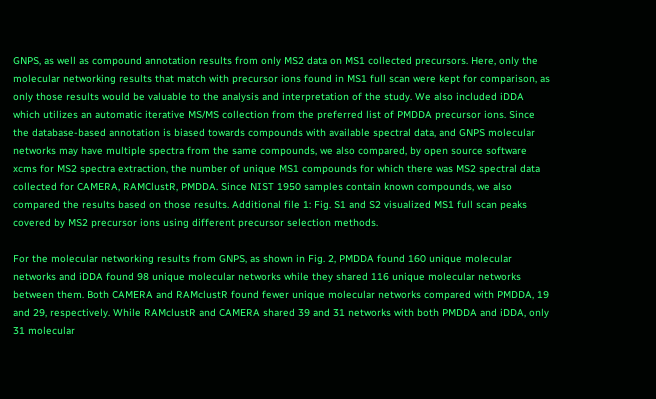GNPS, as well as compound annotation results from only MS2 data on MS1 collected precursors. Here, only the molecular networking results that match with precursor ions found in MS1 full scan were kept for comparison, as only those results would be valuable to the analysis and interpretation of the study. We also included iDDA which utilizes an automatic iterative MS/MS collection from the preferred list of PMDDA precursor ions. Since the database-based annotation is biased towards compounds with available spectral data, and GNPS molecular networks may have multiple spectra from the same compounds, we also compared, by open source software xcms for MS2 spectra extraction, the number of unique MS1 compounds for which there was MS2 spectral data collected for CAMERA, RAMClustR, PMDDA. Since NIST 1950 samples contain known compounds, we also compared the results based on those results. Additional file 1: Fig. S1 and S2 visualized MS1 full scan peaks covered by MS2 precursor ions using different precursor selection methods.

For the molecular networking results from GNPS, as shown in Fig. 2, PMDDA found 160 unique molecular networks and iDDA found 98 unique molecular networks while they shared 116 unique molecular networks between them. Both CAMERA and RAMclustR found fewer unique molecular networks compared with PMDDA, 19 and 29, respectively. While RAMclustR and CAMERA shared 39 and 31 networks with both PMDDA and iDDA, only 31 molecular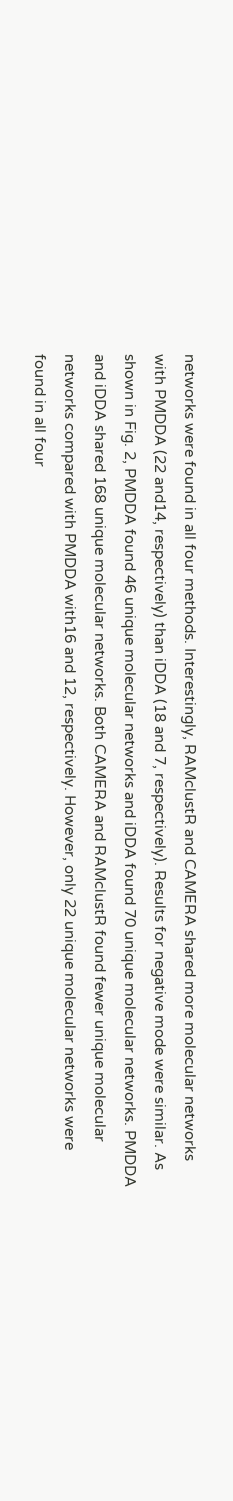networks were found in all four methods. Interestingly, RAMclustR and CAMERA shared more molecular networks with PMDDA (22 and14, respectively) than iDDA (18 and 7, respectively). Results for negative mode were similar. As shown in Fig. 2, PMDDA found 46 unique molecular networks and iDDA found 70 unique molecular networks. PMDDA and iDDA shared 168 unique molecular networks. Both CAMERA and RAMclustR found fewer unique molecular networks compared with PMDDA with16 and 12, respectively. However, only 22 unique molecular networks were found in all four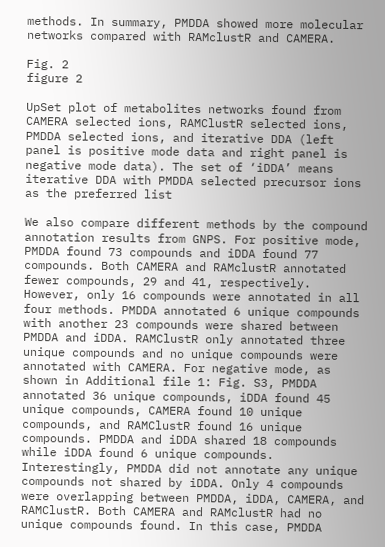methods. In summary, PMDDA showed more molecular networks compared with RAMclustR and CAMERA.

Fig. 2
figure 2

UpSet plot of metabolites networks found from CAMERA selected ions, RAMClustR selected ions, PMDDA selected ions, and iterative DDA (left panel is positive mode data and right panel is negative mode data). The set of ‘iDDA’ means iterative DDA with PMDDA selected precursor ions as the preferred list

We also compare different methods by the compound annotation results from GNPS. For positive mode, PMDDA found 73 compounds and iDDA found 77 compounds. Both CAMERA and RAMclustR annotated fewer compounds, 29 and 41, respectively. However, only 16 compounds were annotated in all four methods. PMDDA annotated 6 unique compounds with another 23 compounds were shared between PMDDA and iDDA. RAMClustR only annotated three unique compounds and no unique compounds were annotated with CAMERA. For negative mode, as shown in Additional file 1: Fig. S3, PMDDA annotated 36 unique compounds, iDDA found 45 unique compounds, CAMERA found 10 unique compounds, and RAMClustR found 16 unique compounds. PMDDA and iDDA shared 18 compounds while iDDA found 6 unique compounds. Interestingly, PMDDA did not annotate any unique compounds not shared by iDDA. Only 4 compounds were overlapping between PMDDA, iDDA, CAMERA, and RAMClustR. Both CAMERA and RAMclustR had no unique compounds found. In this case, PMDDA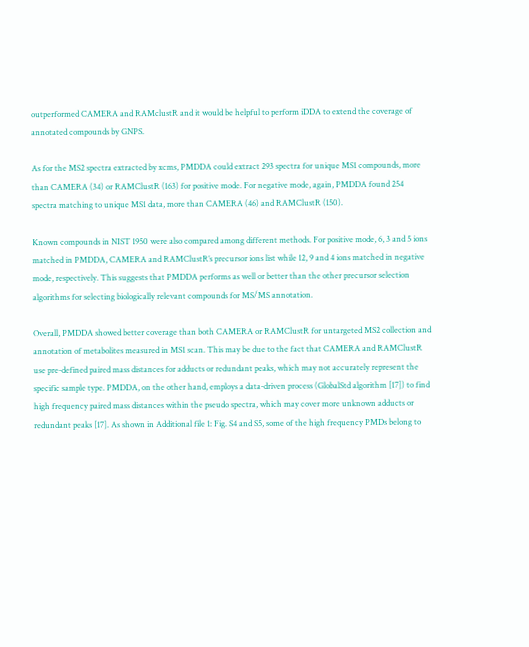outperformed CAMERA and RAMclustR and it would be helpful to perform iDDA to extend the coverage of annotated compounds by GNPS.

As for the MS2 spectra extracted by xcms, PMDDA could extract 293 spectra for unique MS1 compounds, more than CAMERA (34) or RAMClustR (163) for positive mode. For negative mode, again, PMDDA found 254 spectra matching to unique MS1 data, more than CAMERA (46) and RAMClustR (150).

Known compounds in NIST 1950 were also compared among different methods. For positive mode, 6, 3 and 5 ions matched in PMDDA, CAMERA and RAMClustR’s precursor ions list while 12, 9 and 4 ions matched in negative mode, respectively. This suggests that PMDDA performs as well or better than the other precursor selection algorithms for selecting biologically relevant compounds for MS/MS annotation.

Overall, PMDDA showed better coverage than both CAMERA or RAMClustR for untargeted MS2 collection and annotation of metabolites measured in MS1 scan. This may be due to the fact that CAMERA and RAMClustR use pre-defined paired mass distances for adducts or redundant peaks, which may not accurately represent the specific sample type. PMDDA, on the other hand, employs a data-driven process (GlobalStd algorithm [17]) to find high frequency paired mass distances within the pseudo spectra, which may cover more unknown adducts or redundant peaks [17]. As shown in Additional file 1: Fig. S4 and S5, some of the high frequency PMDs belong to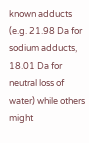known adducts (e.g. 21.98 Da for sodium adducts, 18.01 Da for neutral loss of water) while others might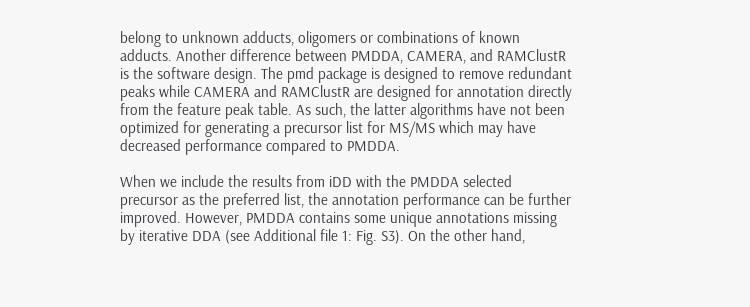belong to unknown adducts, oligomers or combinations of known adducts. Another difference between PMDDA, CAMERA, and RAMClustR is the software design. The pmd package is designed to remove redundant peaks while CAMERA and RAMClustR are designed for annotation directly from the feature peak table. As such, the latter algorithms have not been optimized for generating a precursor list for MS/MS which may have decreased performance compared to PMDDA.

When we include the results from iDD with the PMDDA selected precursor as the preferred list, the annotation performance can be further improved. However, PMDDA contains some unique annotations missing by iterative DDA (see Additional file 1: Fig. S3). On the other hand,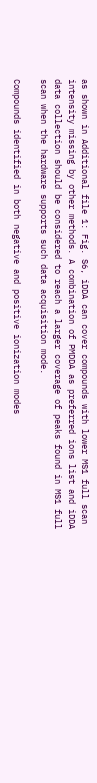as shown in Additional file 1: Fig. S6, iDDA can cover compounds with lower MS1 full scan intensity missing by other methods. A combination of PMDDA as preferred ions list and iDDA data collection should be considered to reach a larger coverage of peaks found in MS1 full scan when the hardware supports such data acquisition mode.

Compounds identified in both negative and positive ionization modes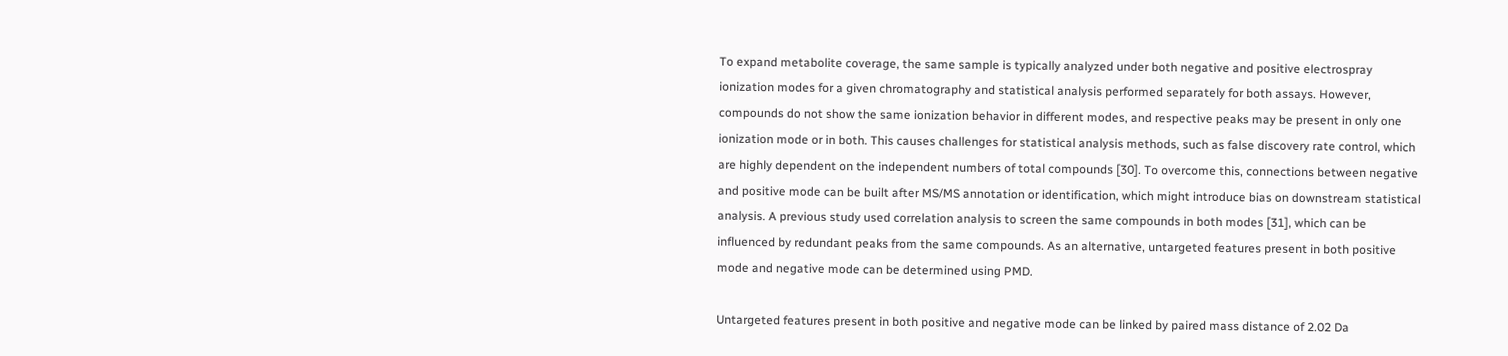To expand metabolite coverage, the same sample is typically analyzed under both negative and positive electrospray ionization modes for a given chromatography and statistical analysis performed separately for both assays. However, compounds do not show the same ionization behavior in different modes, and respective peaks may be present in only one ionization mode or in both. This causes challenges for statistical analysis methods, such as false discovery rate control, which are highly dependent on the independent numbers of total compounds [30]. To overcome this, connections between negative and positive mode can be built after MS/MS annotation or identification, which might introduce bias on downstream statistical analysis. A previous study used correlation analysis to screen the same compounds in both modes [31], which can be influenced by redundant peaks from the same compounds. As an alternative, untargeted features present in both positive mode and negative mode can be determined using PMD.

Untargeted features present in both positive and negative mode can be linked by paired mass distance of 2.02 Da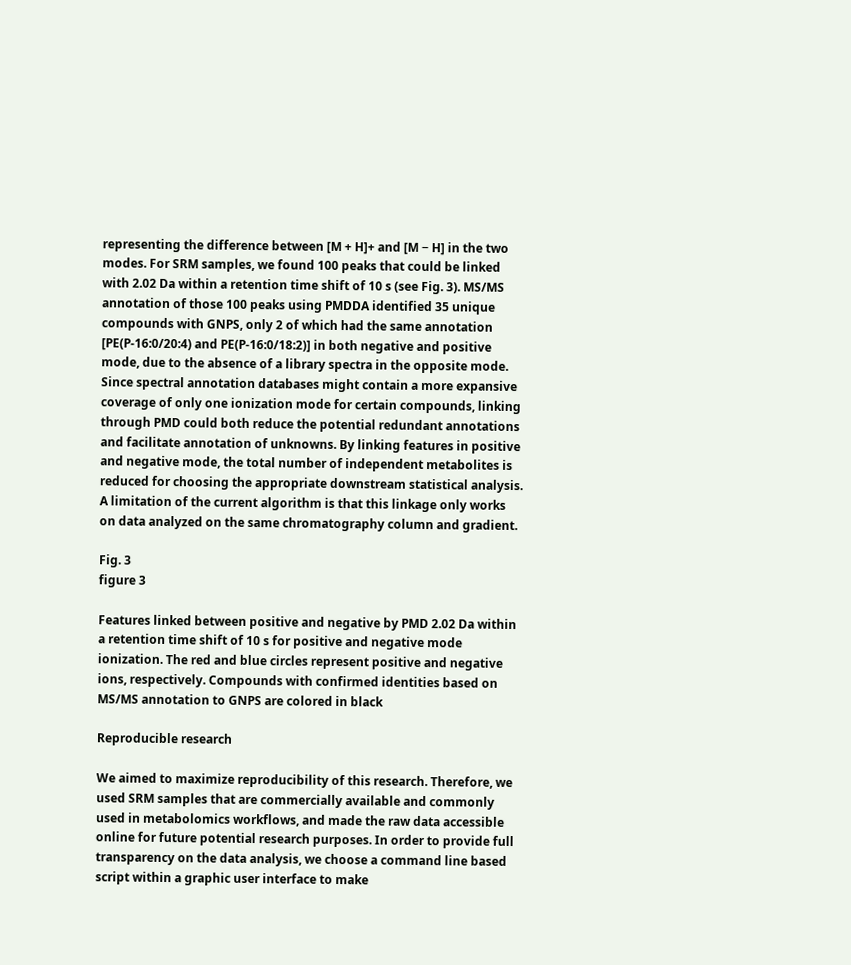representing the difference between [M + H]+ and [M − H] in the two modes. For SRM samples, we found 100 peaks that could be linked with 2.02 Da within a retention time shift of 10 s (see Fig. 3). MS/MS annotation of those 100 peaks using PMDDA identified 35 unique compounds with GNPS, only 2 of which had the same annotation [PE(P-16:0/20:4) and PE(P-16:0/18:2)] in both negative and positive mode, due to the absence of a library spectra in the opposite mode. Since spectral annotation databases might contain a more expansive coverage of only one ionization mode for certain compounds, linking through PMD could both reduce the potential redundant annotations and facilitate annotation of unknowns. By linking features in positive and negative mode, the total number of independent metabolites is reduced for choosing the appropriate downstream statistical analysis. A limitation of the current algorithm is that this linkage only works on data analyzed on the same chromatography column and gradient.

Fig. 3
figure 3

Features linked between positive and negative by PMD 2.02 Da within a retention time shift of 10 s for positive and negative mode ionization. The red and blue circles represent positive and negative ions, respectively. Compounds with confirmed identities based on MS/MS annotation to GNPS are colored in black

Reproducible research

We aimed to maximize reproducibility of this research. Therefore, we used SRM samples that are commercially available and commonly used in metabolomics workflows, and made the raw data accessible online for future potential research purposes. In order to provide full transparency on the data analysis, we choose a command line based script within a graphic user interface to make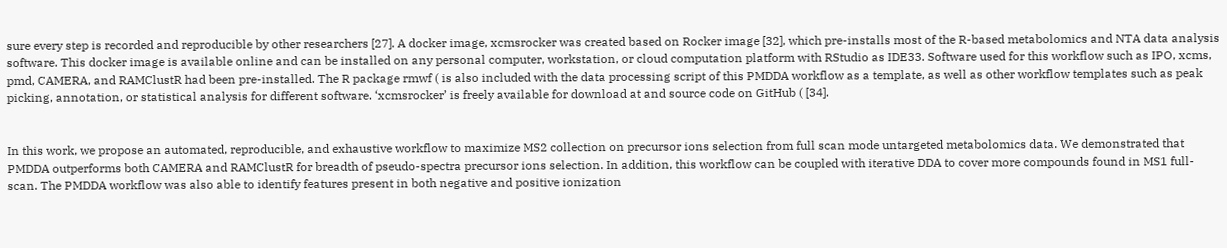sure every step is recorded and reproducible by other researchers [27]. A docker image, xcmsrocker was created based on Rocker image [32], which pre-installs most of the R-based metabolomics and NTA data analysis software. This docker image is available online and can be installed on any personal computer, workstation, or cloud computation platform with RStudio as IDE33. Software used for this workflow such as IPO, xcms, pmd, CAMERA, and RAMClustR had been pre-installed. The R package rmwf ( is also included with the data processing script of this PMDDA workflow as a template, as well as other workflow templates such as peak picking, annotation, or statistical analysis for different software. ‘xcmsrocker’ is freely available for download at and source code on GitHub ( [34].


In this work, we propose an automated, reproducible, and exhaustive workflow to maximize MS2 collection on precursor ions selection from full scan mode untargeted metabolomics data. We demonstrated that PMDDA outperforms both CAMERA and RAMClustR for breadth of pseudo-spectra precursor ions selection. In addition, this workflow can be coupled with iterative DDA to cover more compounds found in MS1 full-scan. The PMDDA workflow was also able to identify features present in both negative and positive ionization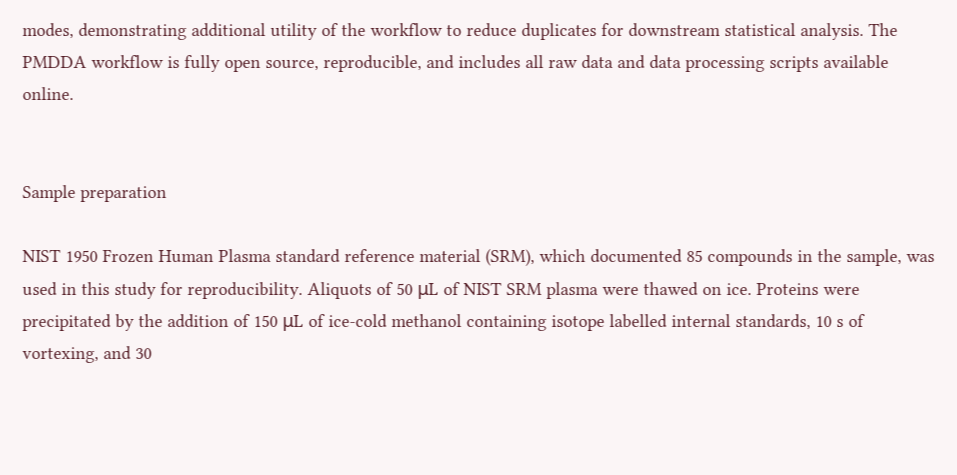modes, demonstrating additional utility of the workflow to reduce duplicates for downstream statistical analysis. The PMDDA workflow is fully open source, reproducible, and includes all raw data and data processing scripts available online.


Sample preparation

NIST 1950 Frozen Human Plasma standard reference material (SRM), which documented 85 compounds in the sample, was used in this study for reproducibility. Aliquots of 50 μL of NIST SRM plasma were thawed on ice. Proteins were precipitated by the addition of 150 μL of ice-cold methanol containing isotope labelled internal standards, 10 s of vortexing, and 30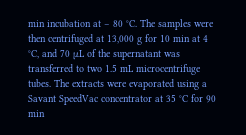min incubation at − 80 °C. The samples were then centrifuged at 13,000 g for 10 min at 4 °C, and 70 μL of the supernatant was transferred to two 1.5 mL microcentrifuge tubes. The extracts were evaporated using a Savant SpeedVac concentrator at 35 °C for 90 min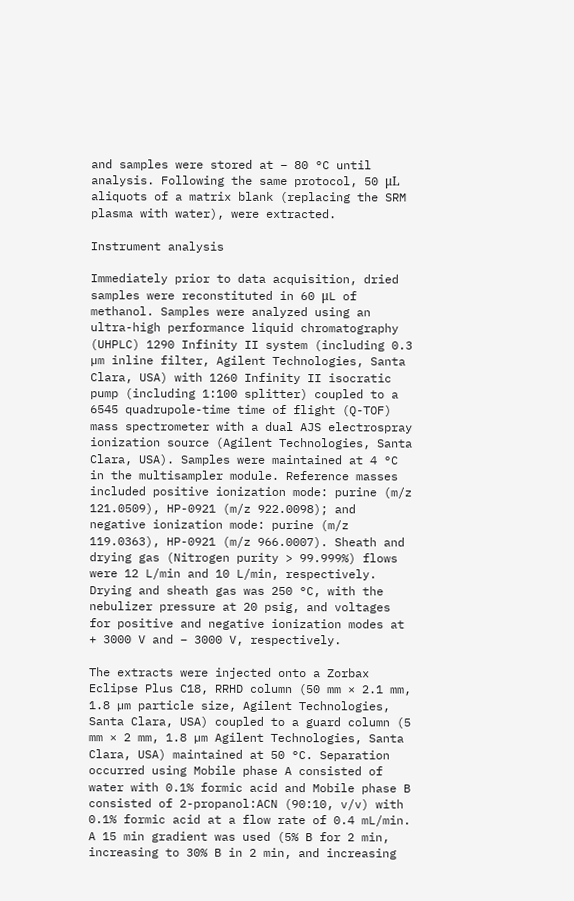and samples were stored at − 80 °C until analysis. Following the same protocol, 50 μL aliquots of a matrix blank (replacing the SRM plasma with water), were extracted.

Instrument analysis

Immediately prior to data acquisition, dried samples were reconstituted in 60 μL of methanol. Samples were analyzed using an ultra-high performance liquid chromatography (UHPLC) 1290 Infinity II system (including 0.3 µm inline filter, Agilent Technologies, Santa Clara, USA) with 1260 Infinity II isocratic pump (including 1:100 splitter) coupled to a 6545 quadrupole-time time of flight (Q-TOF) mass spectrometer with a dual AJS electrospray ionization source (Agilent Technologies, Santa Clara, USA). Samples were maintained at 4 °C in the multisampler module. Reference masses included positive ionization mode: purine (m/z 121.0509), HP-0921 (m/z 922.0098); and negative ionization mode: purine (m/z 119.0363), HP-0921 (m/z 966.0007). Sheath and drying gas (Nitrogen purity > 99.999%) flows were 12 L/min and 10 L/min, respectively. Drying and sheath gas was 250 °C, with the nebulizer pressure at 20 psig, and voltages for positive and negative ionization modes at + 3000 V and − 3000 V, respectively.

The extracts were injected onto a Zorbax Eclipse Plus C18, RRHD column (50 mm × 2.1 mm, 1.8 µm particle size, Agilent Technologies, Santa Clara, USA) coupled to a guard column (5 mm × 2 mm, 1.8 µm Agilent Technologies, Santa Clara, USA) maintained at 50 °C. Separation occurred using Mobile phase A consisted of water with 0.1% formic acid and Mobile phase B consisted of 2-propanol:ACN (90:10, v/v) with 0.1% formic acid at a flow rate of 0.4 mL/min. A 15 min gradient was used (5% B for 2 min, increasing to 30% B in 2 min, and increasing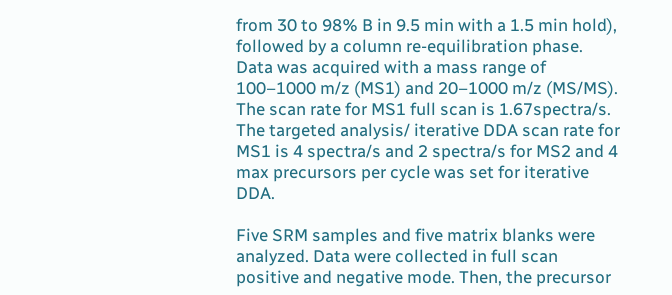from 30 to 98% B in 9.5 min with a 1.5 min hold), followed by a column re-equilibration phase. Data was acquired with a mass range of 100–1000 m/z (MS1) and 20–1000 m/z (MS/MS). The scan rate for MS1 full scan is 1.67spectra/s. The targeted analysis/ iterative DDA scan rate for MS1 is 4 spectra/s and 2 spectra/s for MS2 and 4 max precursors per cycle was set for iterative DDA.

Five SRM samples and five matrix blanks were analyzed. Data were collected in full scan positive and negative mode. Then, the precursor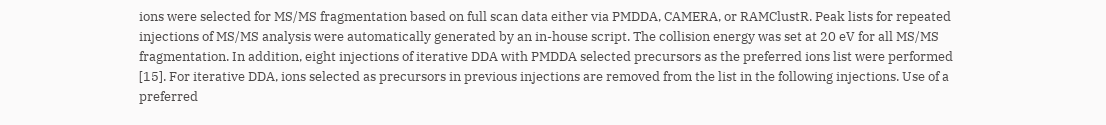ions were selected for MS/MS fragmentation based on full scan data either via PMDDA, CAMERA, or RAMClustR. Peak lists for repeated injections of MS/MS analysis were automatically generated by an in-house script. The collision energy was set at 20 eV for all MS/MS fragmentation. In addition, eight injections of iterative DDA with PMDDA selected precursors as the preferred ions list were performed [15]. For iterative DDA, ions selected as precursors in previous injections are removed from the list in the following injections. Use of a preferred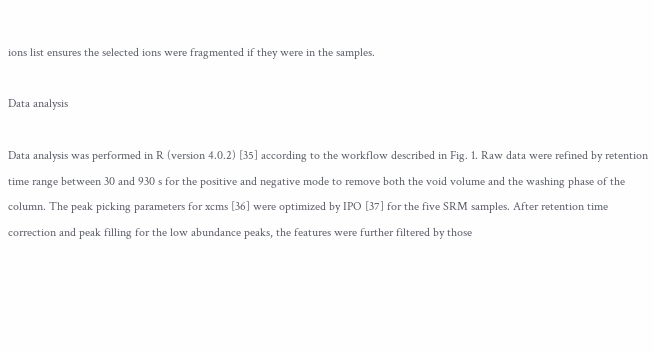ions list ensures the selected ions were fragmented if they were in the samples.

Data analysis

Data analysis was performed in R (version 4.0.2) [35] according to the workflow described in Fig. 1. Raw data were refined by retention time range between 30 and 930 s for the positive and negative mode to remove both the void volume and the washing phase of the column. The peak picking parameters for xcms [36] were optimized by IPO [37] for the five SRM samples. After retention time correction and peak filling for the low abundance peaks, the features were further filtered by those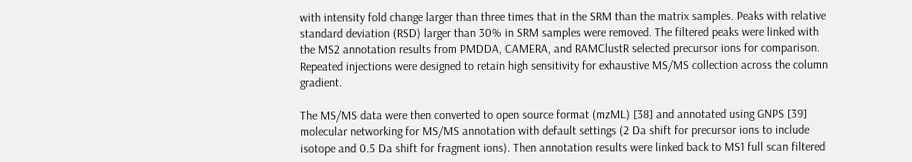with intensity fold change larger than three times that in the SRM than the matrix samples. Peaks with relative standard deviation (RSD) larger than 30% in SRM samples were removed. The filtered peaks were linked with the MS2 annotation results from PMDDA, CAMERA, and RAMClustR selected precursor ions for comparison. Repeated injections were designed to retain high sensitivity for exhaustive MS/MS collection across the column gradient.

The MS/MS data were then converted to open source format (mzML) [38] and annotated using GNPS [39] molecular networking for MS/MS annotation with default settings (2 Da shift for precursor ions to include isotope and 0.5 Da shift for fragment ions). Then annotation results were linked back to MS1 full scan filtered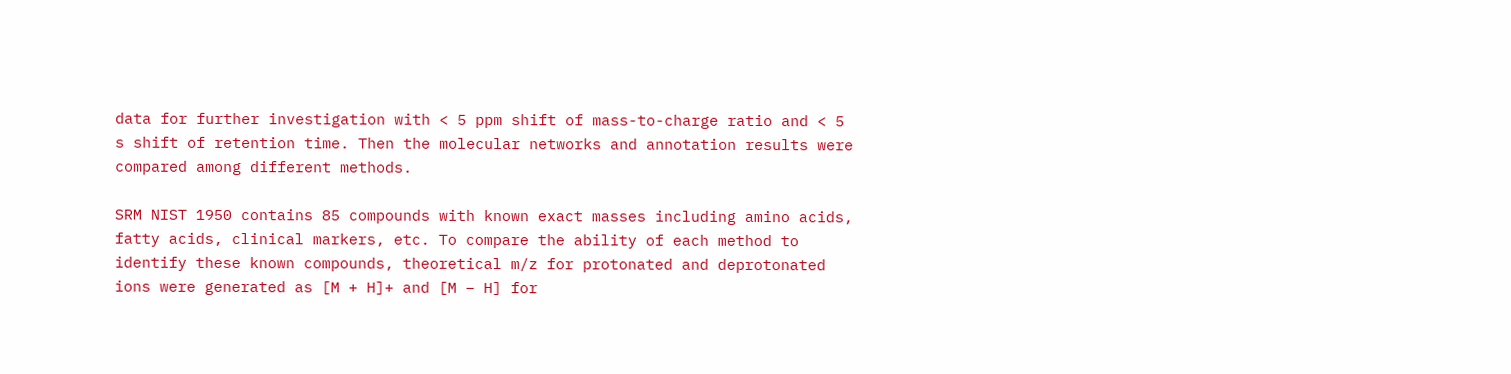data for further investigation with < 5 ppm shift of mass-to-charge ratio and < 5 s shift of retention time. Then the molecular networks and annotation results were compared among different methods.

SRM NIST 1950 contains 85 compounds with known exact masses including amino acids, fatty acids, clinical markers, etc. To compare the ability of each method to identify these known compounds, theoretical m/z for protonated and deprotonated ions were generated as [M + H]+ and [M − H] for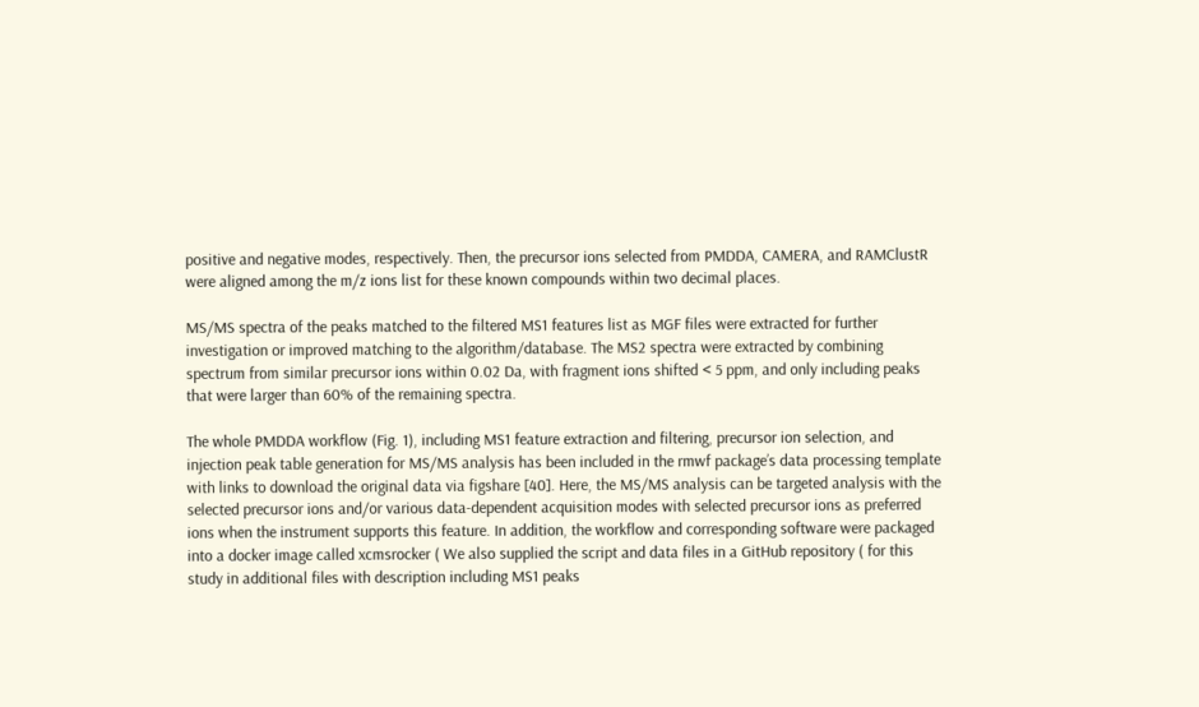positive and negative modes, respectively. Then, the precursor ions selected from PMDDA, CAMERA, and RAMClustR were aligned among the m/z ions list for these known compounds within two decimal places.

MS/MS spectra of the peaks matched to the filtered MS1 features list as MGF files were extracted for further investigation or improved matching to the algorithm/database. The MS2 spectra were extracted by combining spectrum from similar precursor ions within 0.02 Da, with fragment ions shifted < 5 ppm, and only including peaks that were larger than 60% of the remaining spectra.

The whole PMDDA workflow (Fig. 1), including MS1 feature extraction and filtering, precursor ion selection, and injection peak table generation for MS/MS analysis has been included in the rmwf package’s data processing template with links to download the original data via figshare [40]. Here, the MS/MS analysis can be targeted analysis with the selected precursor ions and/or various data-dependent acquisition modes with selected precursor ions as preferred ions when the instrument supports this feature. In addition, the workflow and corresponding software were packaged into a docker image called xcmsrocker ( We also supplied the script and data files in a GitHub repository ( for this study in additional files with description including MS1 peaks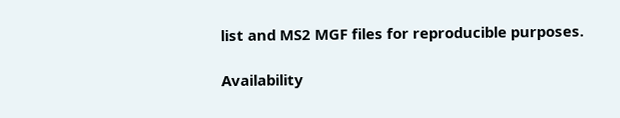list and MS2 MGF files for reproducible purposes.

Availability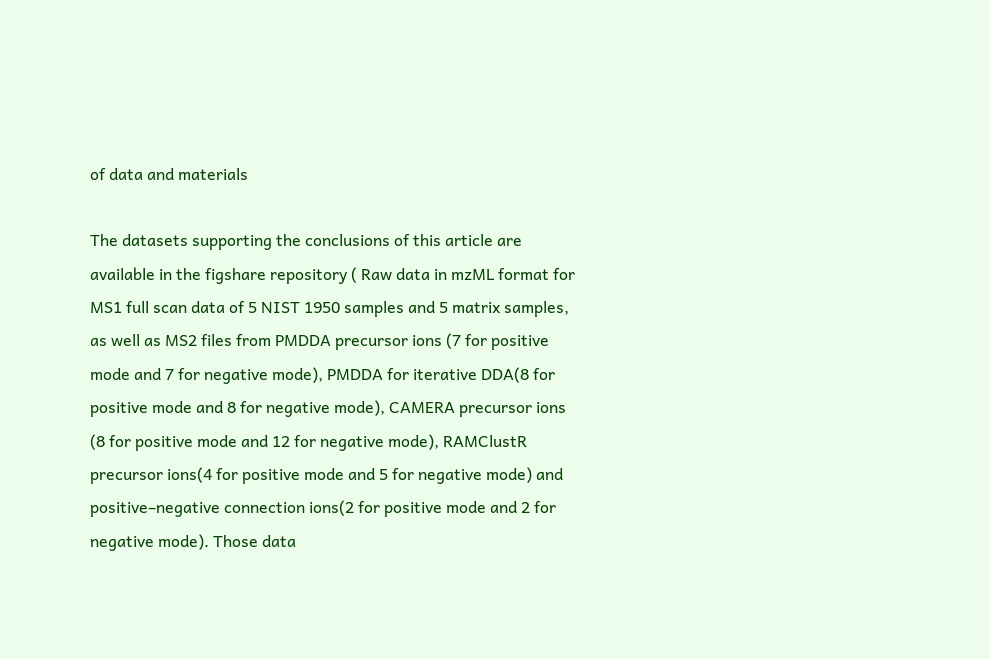of data and materials

The datasets supporting the conclusions of this article are available in the figshare repository ( Raw data in mzML format for MS1 full scan data of 5 NIST 1950 samples and 5 matrix samples, as well as MS2 files from PMDDA precursor ions (7 for positive mode and 7 for negative mode), PMDDA for iterative DDA(8 for positive mode and 8 for negative mode), CAMERA precursor ions (8 for positive mode and 12 for negative mode), RAMClustR precursor ions(4 for positive mode and 5 for negative mode) and positive–negative connection ions(2 for positive mode and 2 for negative mode). Those data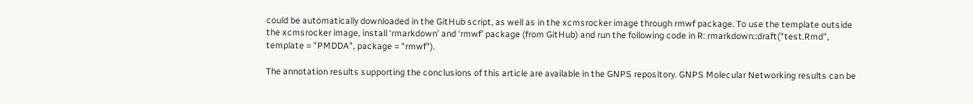could be automatically downloaded in the GitHub script, as well as in the xcmsrocker image through rmwf package. To use the template outside the xcmsrocker image, install ‘rmarkdown’ and ‘rmwf’ package (from GitHub) and run the following code in R: rmarkdown::draft("test.Rmd", template = "PMDDA", package = "rmwf").

The annotation results supporting the conclusions of this article are available in the GNPS repository. GNPS Molecular Networking results can be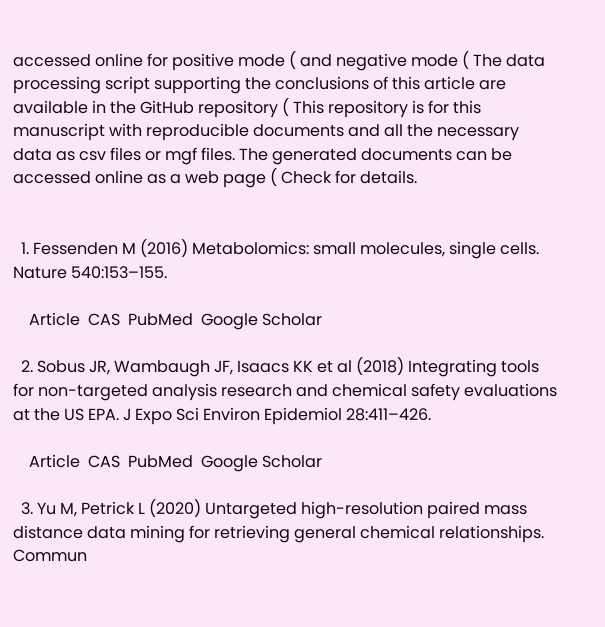accessed online for positive mode ( and negative mode ( The data processing script supporting the conclusions of this article are available in the GitHub repository ( This repository is for this manuscript with reproducible documents and all the necessary data as csv files or mgf files. The generated documents can be accessed online as a web page ( Check for details.


  1. Fessenden M (2016) Metabolomics: small molecules, single cells. Nature 540:153–155.

    Article  CAS  PubMed  Google Scholar

  2. Sobus JR, Wambaugh JF, Isaacs KK et al (2018) Integrating tools for non-targeted analysis research and chemical safety evaluations at the US EPA. J Expo Sci Environ Epidemiol 28:411–426.

    Article  CAS  PubMed  Google Scholar

  3. Yu M, Petrick L (2020) Untargeted high-resolution paired mass distance data mining for retrieving general chemical relationships. Commun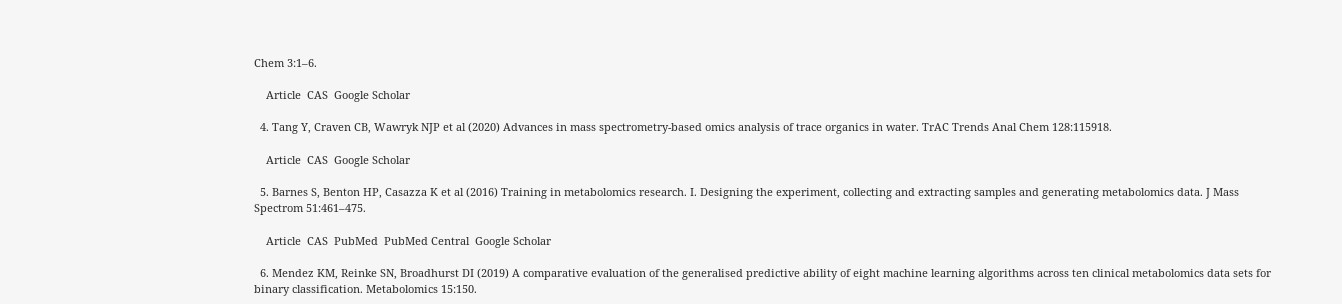Chem 3:1–6.

    Article  CAS  Google Scholar

  4. Tang Y, Craven CB, Wawryk NJP et al (2020) Advances in mass spectrometry-based omics analysis of trace organics in water. TrAC Trends Anal Chem 128:115918.

    Article  CAS  Google Scholar

  5. Barnes S, Benton HP, Casazza K et al (2016) Training in metabolomics research. I. Designing the experiment, collecting and extracting samples and generating metabolomics data. J Mass Spectrom 51:461–475.

    Article  CAS  PubMed  PubMed Central  Google Scholar

  6. Mendez KM, Reinke SN, Broadhurst DI (2019) A comparative evaluation of the generalised predictive ability of eight machine learning algorithms across ten clinical metabolomics data sets for binary classification. Metabolomics 15:150.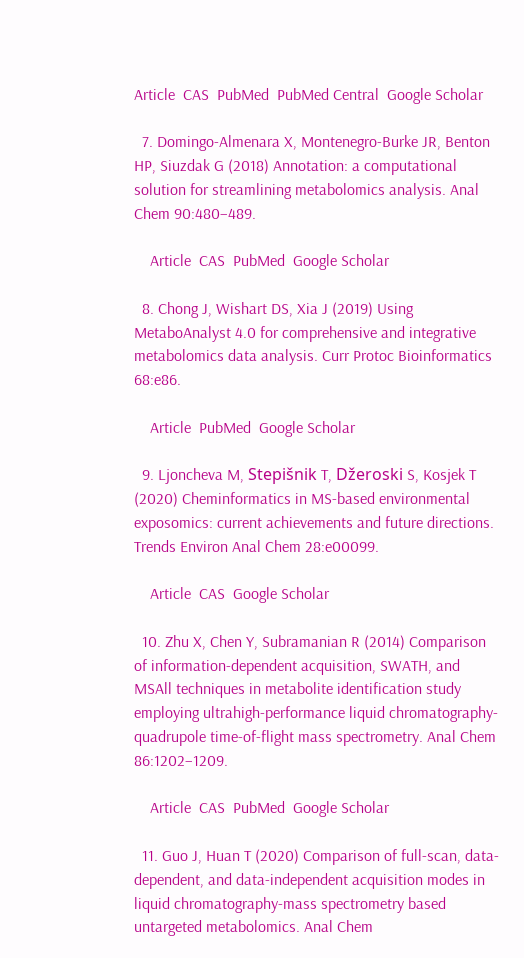Article  CAS  PubMed  PubMed Central  Google Scholar

  7. Domingo-Almenara X, Montenegro-Burke JR, Benton HP, Siuzdak G (2018) Annotation: a computational solution for streamlining metabolomics analysis. Anal Chem 90:480–489.

    Article  CAS  PubMed  Google Scholar

  8. Chong J, Wishart DS, Xia J (2019) Using MetaboAnalyst 4.0 for comprehensive and integrative metabolomics data analysis. Curr Protoc Bioinformatics 68:e86.

    Article  PubMed  Google Scholar

  9. Ljoncheva M, Stepišnik T, Džeroski S, Kosjek T (2020) Cheminformatics in MS-based environmental exposomics: current achievements and future directions. Trends Environ Anal Chem 28:e00099.

    Article  CAS  Google Scholar

  10. Zhu X, Chen Y, Subramanian R (2014) Comparison of information-dependent acquisition, SWATH, and MSAll techniques in metabolite identification study employing ultrahigh-performance liquid chromatography-quadrupole time-of-flight mass spectrometry. Anal Chem 86:1202–1209.

    Article  CAS  PubMed  Google Scholar

  11. Guo J, Huan T (2020) Comparison of full-scan, data-dependent, and data-independent acquisition modes in liquid chromatography-mass spectrometry based untargeted metabolomics. Anal Chem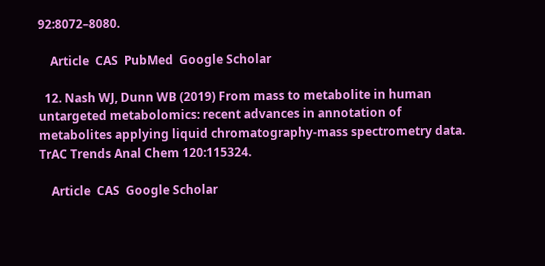92:8072–8080.

    Article  CAS  PubMed  Google Scholar

  12. Nash WJ, Dunn WB (2019) From mass to metabolite in human untargeted metabolomics: recent advances in annotation of metabolites applying liquid chromatography-mass spectrometry data. TrAC Trends Anal Chem 120:115324.

    Article  CAS  Google Scholar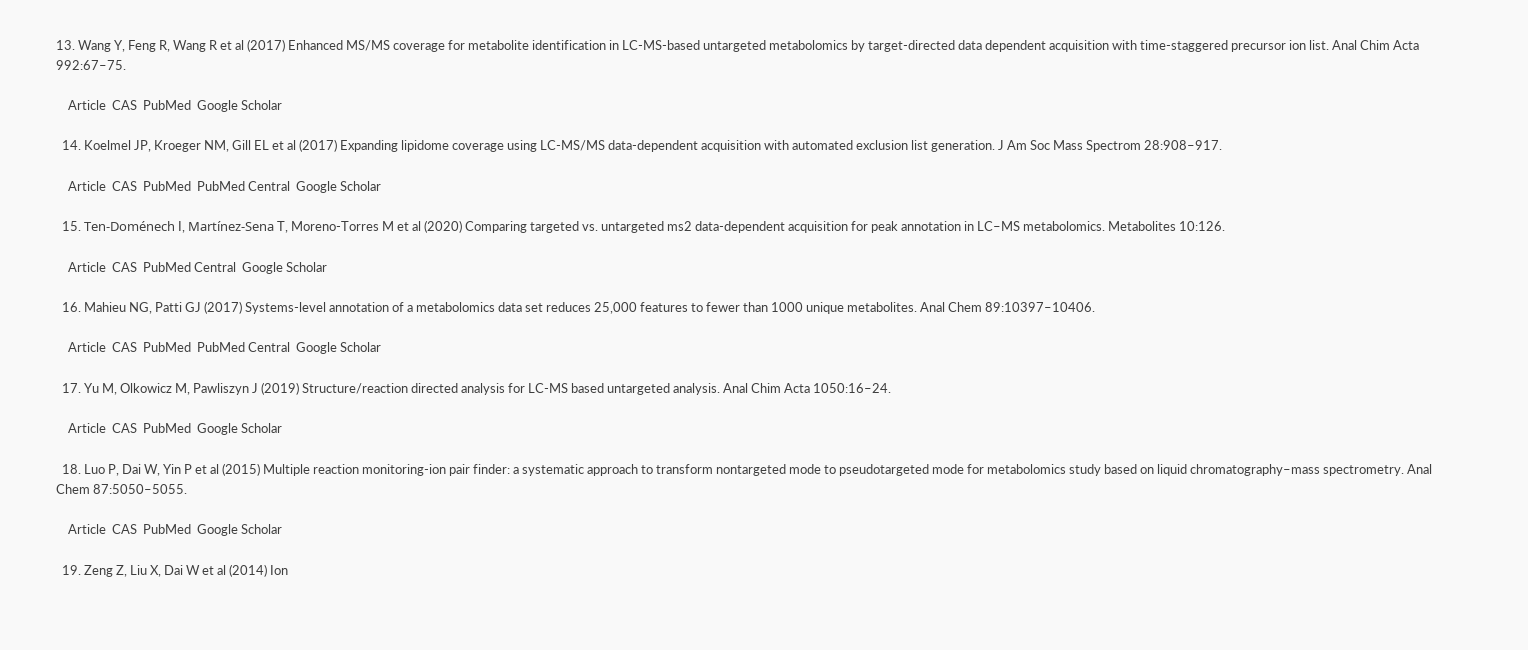13. Wang Y, Feng R, Wang R et al (2017) Enhanced MS/MS coverage for metabolite identification in LC-MS-based untargeted metabolomics by target-directed data dependent acquisition with time-staggered precursor ion list. Anal Chim Acta 992:67–75.

    Article  CAS  PubMed  Google Scholar

  14. Koelmel JP, Kroeger NM, Gill EL et al (2017) Expanding lipidome coverage using LC-MS/MS data-dependent acquisition with automated exclusion list generation. J Am Soc Mass Spectrom 28:908–917.

    Article  CAS  PubMed  PubMed Central  Google Scholar

  15. Ten-Doménech I, Martínez-Sena T, Moreno-Torres M et al (2020) Comparing targeted vs. untargeted ms2 data-dependent acquisition for peak annotation in LC–MS metabolomics. Metabolites 10:126.

    Article  CAS  PubMed Central  Google Scholar

  16. Mahieu NG, Patti GJ (2017) Systems-level annotation of a metabolomics data set reduces 25,000 features to fewer than 1000 unique metabolites. Anal Chem 89:10397–10406.

    Article  CAS  PubMed  PubMed Central  Google Scholar

  17. Yu M, Olkowicz M, Pawliszyn J (2019) Structure/reaction directed analysis for LC-MS based untargeted analysis. Anal Chim Acta 1050:16–24.

    Article  CAS  PubMed  Google Scholar

  18. Luo P, Dai W, Yin P et al (2015) Multiple reaction monitoring-ion pair finder: a systematic approach to transform nontargeted mode to pseudotargeted mode for metabolomics study based on liquid chromatography–mass spectrometry. Anal Chem 87:5050–5055.

    Article  CAS  PubMed  Google Scholar

  19. Zeng Z, Liu X, Dai W et al (2014) Ion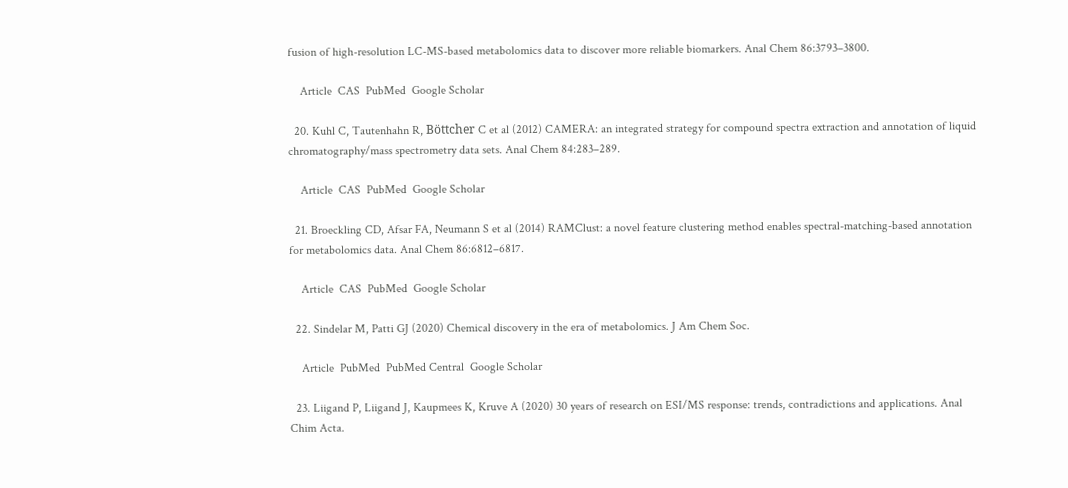fusion of high-resolution LC-MS-based metabolomics data to discover more reliable biomarkers. Anal Chem 86:3793–3800.

    Article  CAS  PubMed  Google Scholar

  20. Kuhl C, Tautenhahn R, Böttcher C et al (2012) CAMERA: an integrated strategy for compound spectra extraction and annotation of liquid chromatography/mass spectrometry data sets. Anal Chem 84:283–289.

    Article  CAS  PubMed  Google Scholar

  21. Broeckling CD, Afsar FA, Neumann S et al (2014) RAMClust: a novel feature clustering method enables spectral-matching-based annotation for metabolomics data. Anal Chem 86:6812–6817.

    Article  CAS  PubMed  Google Scholar

  22. Sindelar M, Patti GJ (2020) Chemical discovery in the era of metabolomics. J Am Chem Soc.

    Article  PubMed  PubMed Central  Google Scholar

  23. Liigand P, Liigand J, Kaupmees K, Kruve A (2020) 30 years of research on ESI/MS response: trends, contradictions and applications. Anal Chim Acta.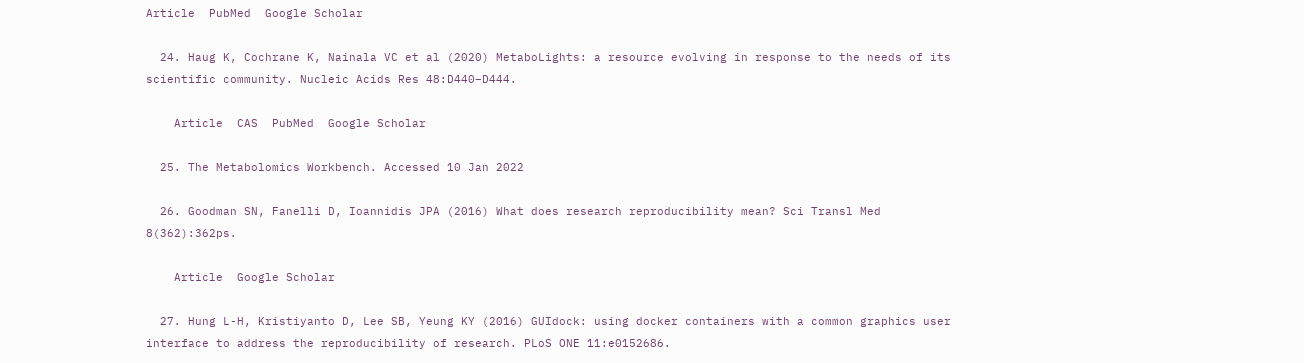Article  PubMed  Google Scholar

  24. Haug K, Cochrane K, Nainala VC et al (2020) MetaboLights: a resource evolving in response to the needs of its scientific community. Nucleic Acids Res 48:D440–D444.

    Article  CAS  PubMed  Google Scholar

  25. The Metabolomics Workbench. Accessed 10 Jan 2022

  26. Goodman SN, Fanelli D, Ioannidis JPA (2016) What does research reproducibility mean? Sci Transl Med 8(362):362ps.

    Article  Google Scholar

  27. Hung L-H, Kristiyanto D, Lee SB, Yeung KY (2016) GUIdock: using docker containers with a common graphics user interface to address the reproducibility of research. PLoS ONE 11:e0152686.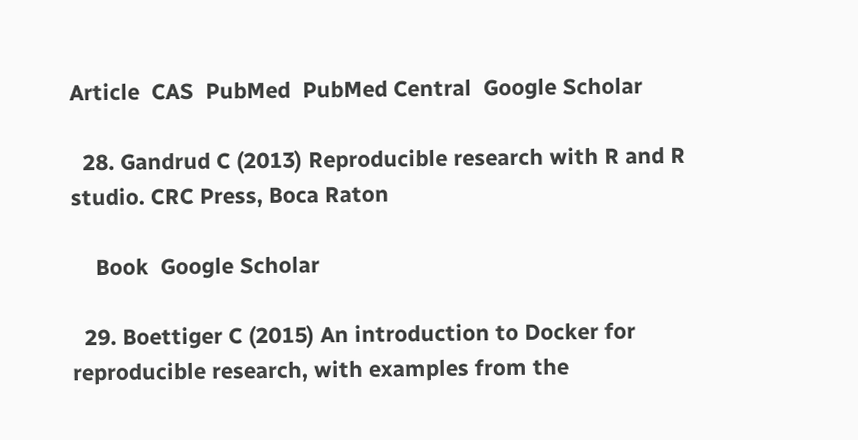Article  CAS  PubMed  PubMed Central  Google Scholar

  28. Gandrud C (2013) Reproducible research with R and R studio. CRC Press, Boca Raton

    Book  Google Scholar

  29. Boettiger C (2015) An introduction to Docker for reproducible research, with examples from the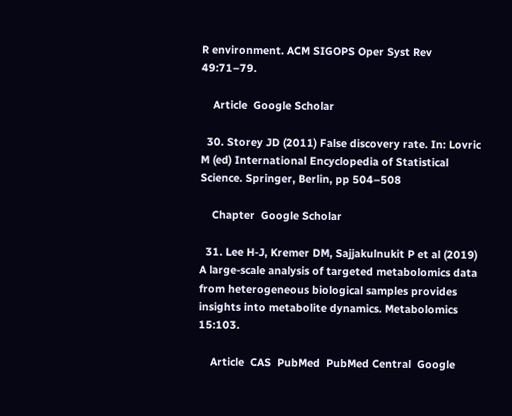R environment. ACM SIGOPS Oper Syst Rev 49:71–79.

    Article  Google Scholar

  30. Storey JD (2011) False discovery rate. In: Lovric M (ed) International Encyclopedia of Statistical Science. Springer, Berlin, pp 504–508

    Chapter  Google Scholar

  31. Lee H-J, Kremer DM, Sajjakulnukit P et al (2019) A large-scale analysis of targeted metabolomics data from heterogeneous biological samples provides insights into metabolite dynamics. Metabolomics 15:103.

    Article  CAS  PubMed  PubMed Central  Google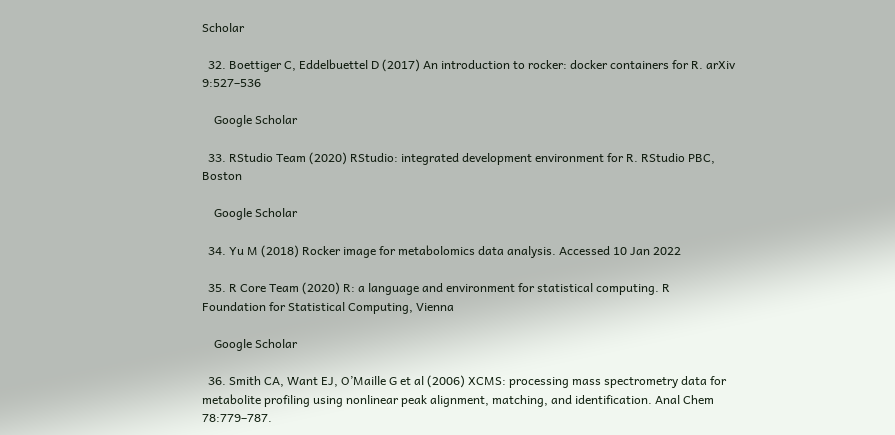Scholar

  32. Boettiger C, Eddelbuettel D (2017) An introduction to rocker: docker containers for R. arXiv 9:527–536

    Google Scholar

  33. RStudio Team (2020) RStudio: integrated development environment for R. RStudio PBC, Boston

    Google Scholar

  34. Yu M (2018) Rocker image for metabolomics data analysis. Accessed 10 Jan 2022

  35. R Core Team (2020) R: a language and environment for statistical computing. R Foundation for Statistical Computing, Vienna

    Google Scholar

  36. Smith CA, Want EJ, O’Maille G et al (2006) XCMS: processing mass spectrometry data for metabolite profiling using nonlinear peak alignment, matching, and identification. Anal Chem 78:779–787.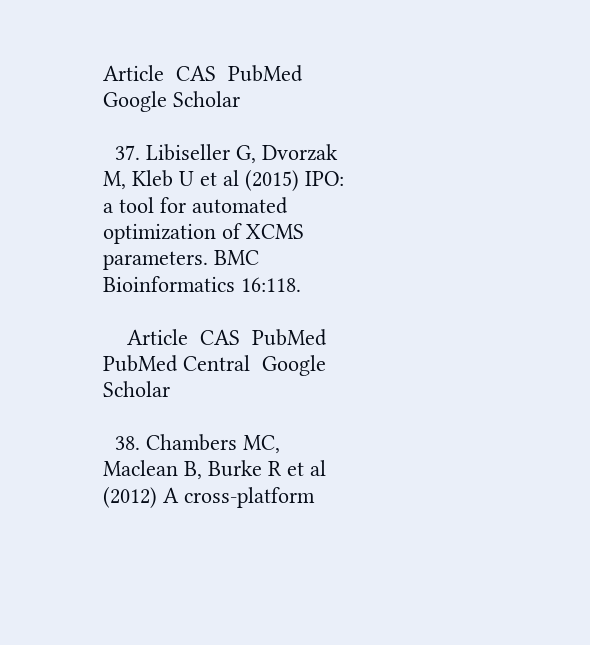Article  CAS  PubMed  Google Scholar

  37. Libiseller G, Dvorzak M, Kleb U et al (2015) IPO: a tool for automated optimization of XCMS parameters. BMC Bioinformatics 16:118.

    Article  CAS  PubMed  PubMed Central  Google Scholar

  38. Chambers MC, Maclean B, Burke R et al (2012) A cross-platform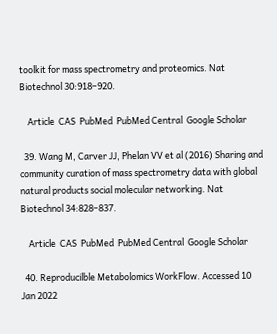toolkit for mass spectrometry and proteomics. Nat Biotechnol 30:918–920.

    Article  CAS  PubMed  PubMed Central  Google Scholar

  39. Wang M, Carver JJ, Phelan VV et al (2016) Sharing and community curation of mass spectrometry data with global natural products social molecular networking. Nat Biotechnol 34:828–837.

    Article  CAS  PubMed  PubMed Central  Google Scholar

  40. Reproducilble Metabolomics WorkFlow. Accessed 10 Jan 2022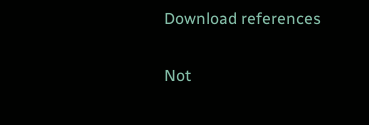Download references


Not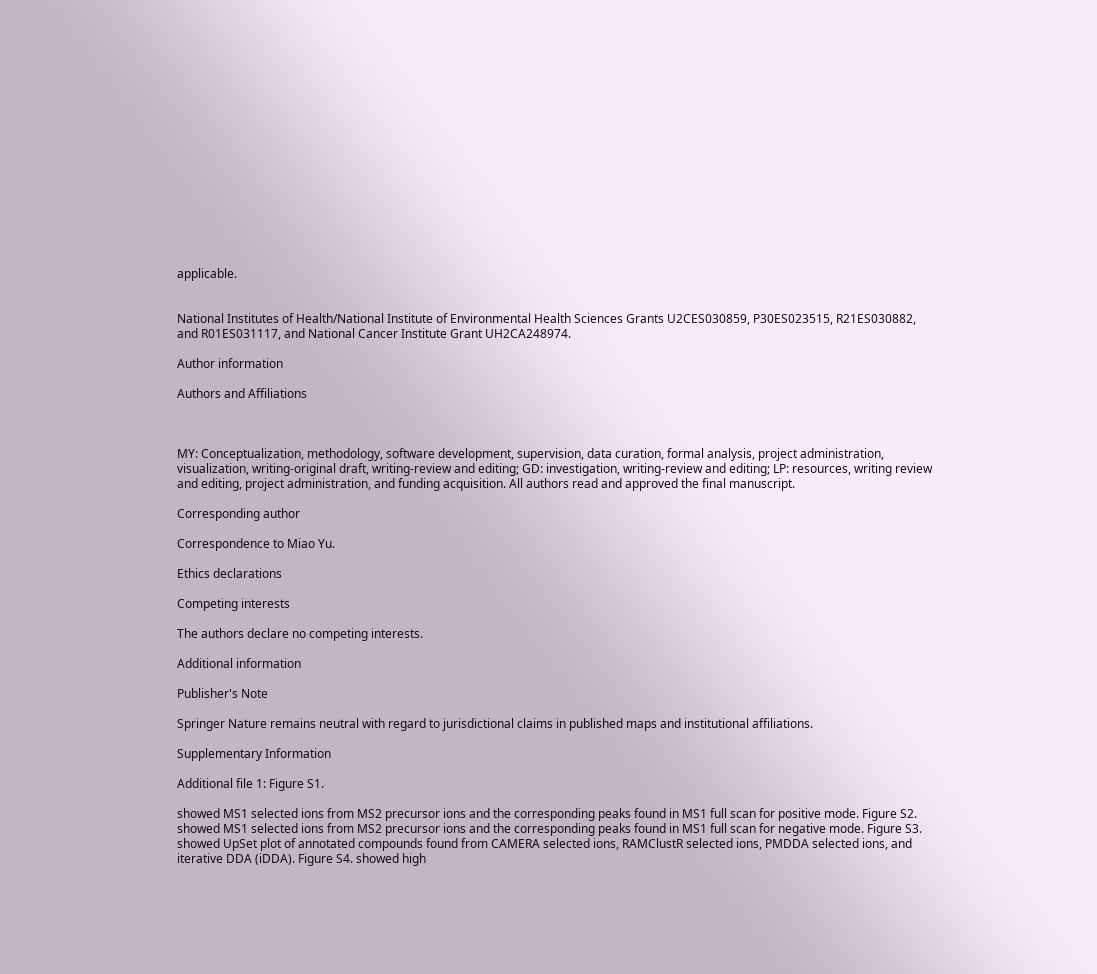applicable.


National Institutes of Health/National Institute of Environmental Health Sciences Grants U2CES030859, P30ES023515, R21ES030882, and R01ES031117, and National Cancer Institute Grant UH2CA248974.

Author information

Authors and Affiliations



MY: Conceptualization, methodology, software development, supervision, data curation, formal analysis, project administration, visualization, writing-original draft, writing-review and editing; GD: investigation, writing-review and editing; LP: resources, writing review and editing, project administration, and funding acquisition. All authors read and approved the final manuscript.

Corresponding author

Correspondence to Miao Yu.

Ethics declarations

Competing interests

The authors declare no competing interests.

Additional information

Publisher's Note

Springer Nature remains neutral with regard to jurisdictional claims in published maps and institutional affiliations.

Supplementary Information

Additional file 1: Figure S1.

showed MS1 selected ions from MS2 precursor ions and the corresponding peaks found in MS1 full scan for positive mode. Figure S2. showed MS1 selected ions from MS2 precursor ions and the corresponding peaks found in MS1 full scan for negative mode. Figure S3. showed UpSet plot of annotated compounds found from CAMERA selected ions, RAMClustR selected ions, PMDDA selected ions, and iterative DDA (iDDA). Figure S4. showed high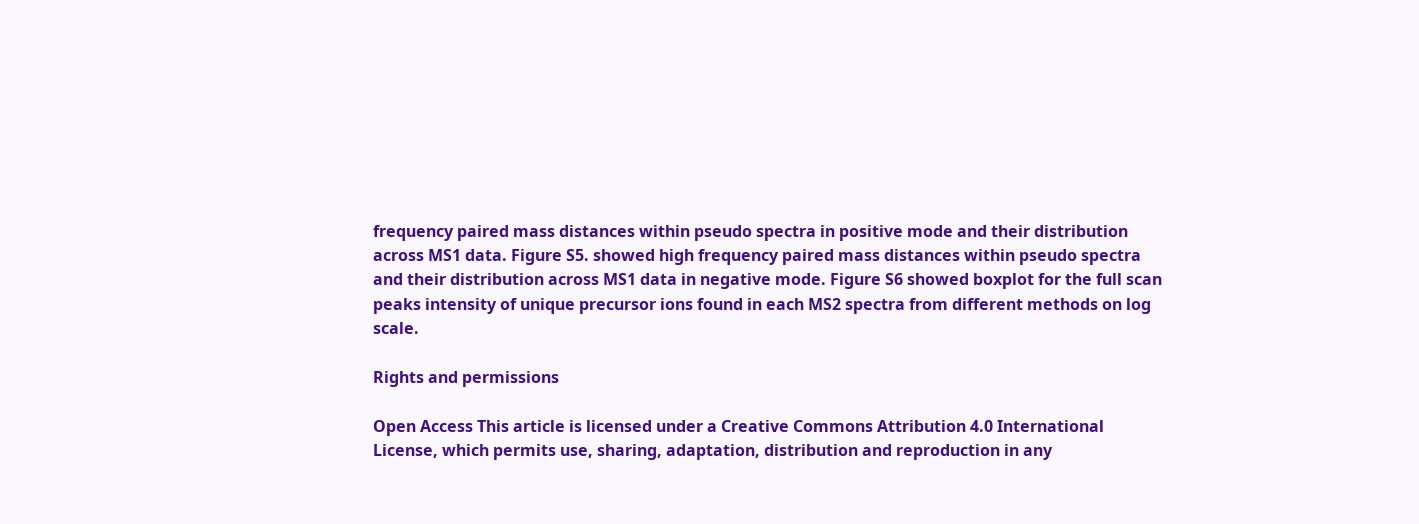frequency paired mass distances within pseudo spectra in positive mode and their distribution across MS1 data. Figure S5. showed high frequency paired mass distances within pseudo spectra and their distribution across MS1 data in negative mode. Figure S6 showed boxplot for the full scan peaks intensity of unique precursor ions found in each MS2 spectra from different methods on log scale.

Rights and permissions

Open Access This article is licensed under a Creative Commons Attribution 4.0 International License, which permits use, sharing, adaptation, distribution and reproduction in any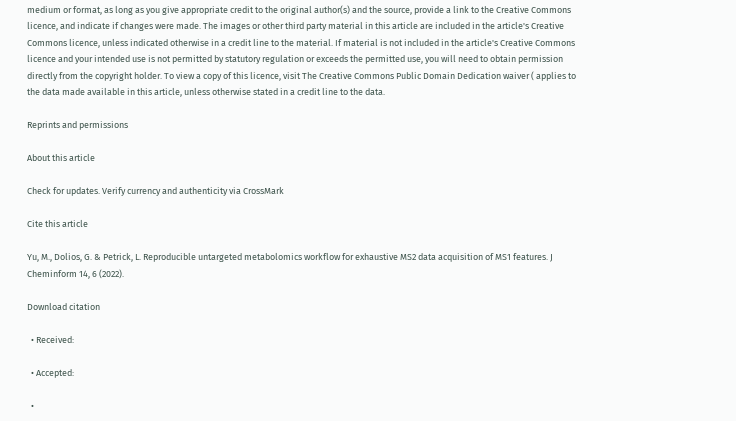medium or format, as long as you give appropriate credit to the original author(s) and the source, provide a link to the Creative Commons licence, and indicate if changes were made. The images or other third party material in this article are included in the article's Creative Commons licence, unless indicated otherwise in a credit line to the material. If material is not included in the article's Creative Commons licence and your intended use is not permitted by statutory regulation or exceeds the permitted use, you will need to obtain permission directly from the copyright holder. To view a copy of this licence, visit The Creative Commons Public Domain Dedication waiver ( applies to the data made available in this article, unless otherwise stated in a credit line to the data.

Reprints and permissions

About this article

Check for updates. Verify currency and authenticity via CrossMark

Cite this article

Yu, M., Dolios, G. & Petrick, L. Reproducible untargeted metabolomics workflow for exhaustive MS2 data acquisition of MS1 features. J Cheminform 14, 6 (2022).

Download citation

  • Received:

  • Accepted:

  •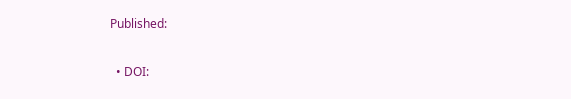Published:

  • DOI: